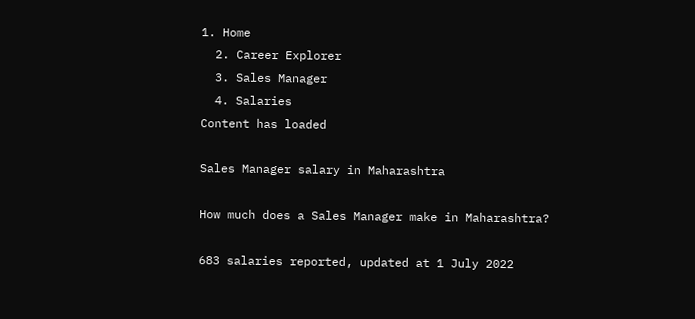1. Home
  2. Career Explorer
  3. Sales Manager
  4. Salaries
Content has loaded

Sales Manager salary in Maharashtra

How much does a Sales Manager make in Maharashtra?

683 salaries reported, updated at 1 July 2022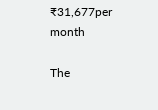₹31,677per month

The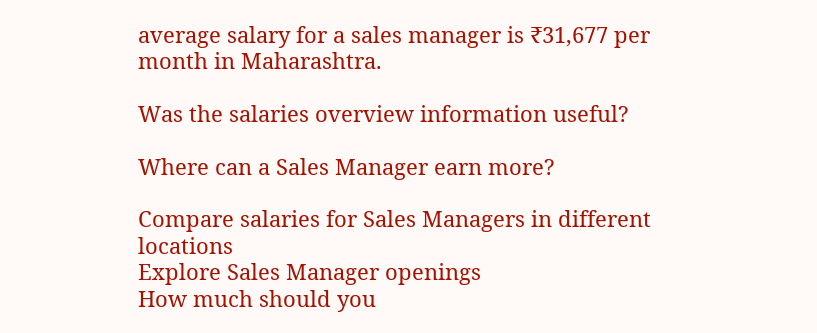average salary for a sales manager is ₹31,677 per month in Maharashtra.

Was the salaries overview information useful?

Where can a Sales Manager earn more?

Compare salaries for Sales Managers in different locations
Explore Sales Manager openings
How much should you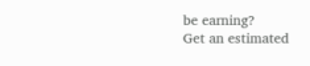be earning?
Get an estimated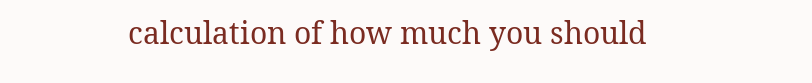calculation of how much you should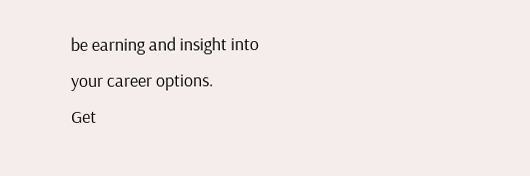be earning and insight into your career options.
Get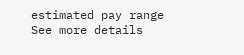estimated pay range
See more details